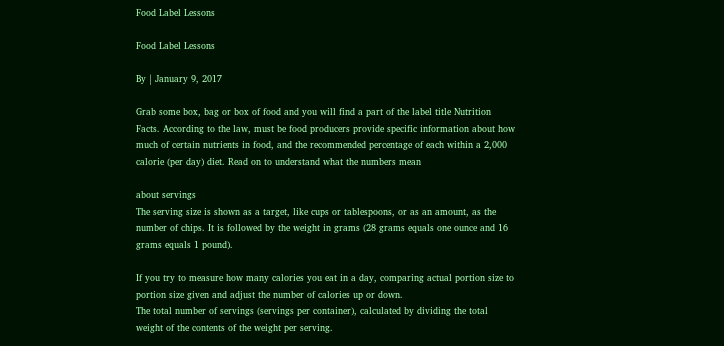Food Label Lessons

Food Label Lessons

By | January 9, 2017

Grab some box, bag or box of food and you will find a part of the label title Nutrition Facts. According to the law, must be food producers provide specific information about how much of certain nutrients in food, and the recommended percentage of each within a 2,000 calorie (per day) diet. Read on to understand what the numbers mean

about servings
The serving size is shown as a target, like cups or tablespoons, or as an amount, as the number of chips. It is followed by the weight in grams (28 grams equals one ounce and 16 grams equals 1 pound).

If you try to measure how many calories you eat in a day, comparing actual portion size to portion size given and adjust the number of calories up or down.
The total number of servings (servings per container), calculated by dividing the total weight of the contents of the weight per serving.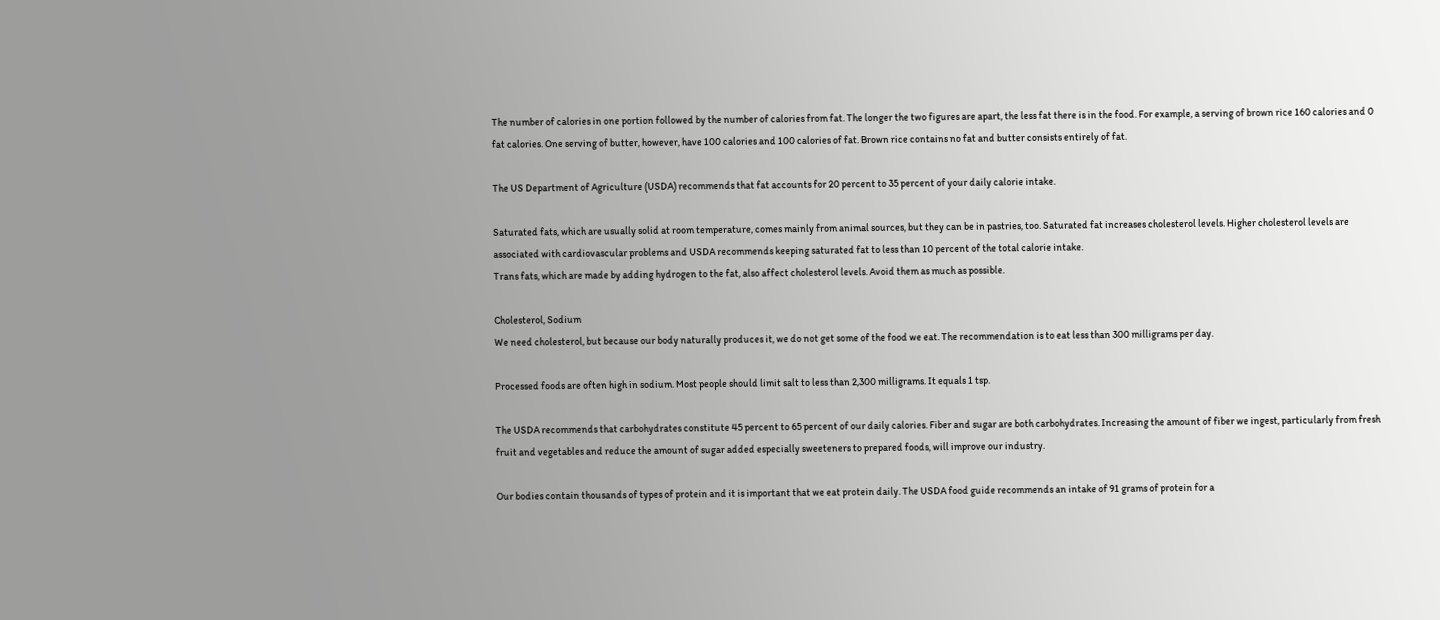The number of calories in one portion followed by the number of calories from fat. The longer the two figures are apart, the less fat there is in the food. For example, a serving of brown rice 160 calories and 0 fat calories. One serving of butter, however, have 100 calories and 100 calories of fat. Brown rice contains no fat and butter consists entirely of fat.

The US Department of Agriculture (USDA) recommends that fat accounts for 20 percent to 35 percent of your daily calorie intake.

Saturated fats, which are usually solid at room temperature, comes mainly from animal sources, but they can be in pastries, too. Saturated fat increases cholesterol levels. Higher cholesterol levels are associated with cardiovascular problems and USDA recommends keeping saturated fat to less than 10 percent of the total calorie intake.
Trans fats, which are made by adding hydrogen to the fat, also affect cholesterol levels. Avoid them as much as possible.

Cholesterol, Sodium
We need cholesterol, but because our body naturally produces it, we do not get some of the food we eat. The recommendation is to eat less than 300 milligrams per day.

Processed foods are often high in sodium. Most people should limit salt to less than 2,300 milligrams. It equals 1 tsp.

The USDA recommends that carbohydrates constitute 45 percent to 65 percent of our daily calories. Fiber and sugar are both carbohydrates. Increasing the amount of fiber we ingest, particularly from fresh fruit and vegetables and reduce the amount of sugar added especially sweeteners to prepared foods, will improve our industry.

Our bodies contain thousands of types of protein and it is important that we eat protein daily. The USDA food guide recommends an intake of 91 grams of protein for a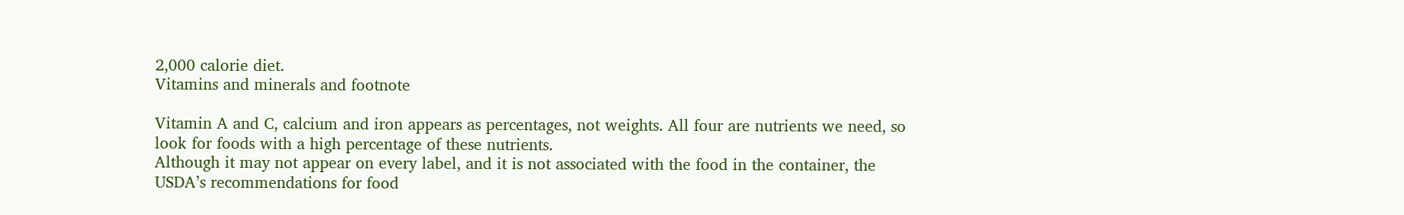2,000 calorie diet.
Vitamins and minerals and footnote

Vitamin A and C, calcium and iron appears as percentages, not weights. All four are nutrients we need, so look for foods with a high percentage of these nutrients.
Although it may not appear on every label, and it is not associated with the food in the container, the USDA’s recommendations for food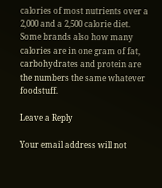calories of most nutrients over a 2,000 and a 2,500 calorie diet. Some brands also how many calories are in one gram of fat, carbohydrates and protein are the numbers the same whatever foodstuff.

Leave a Reply

Your email address will not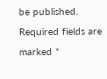be published. Required fields are marked *